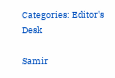Categories: Editor's Desk

Samir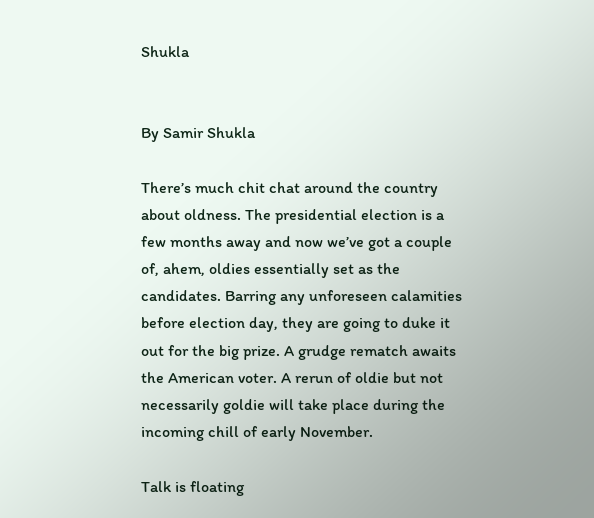Shukla


By Samir Shukla

There’s much chit chat around the country about oldness. The presidential election is a few months away and now we’ve got a couple of, ahem, oldies essentially set as the candidates. Barring any unforeseen calamities before election day, they are going to duke it out for the big prize. A grudge rematch awaits the American voter. A rerun of oldie but not necessarily goldie will take place during the incoming chill of early November.

Talk is floating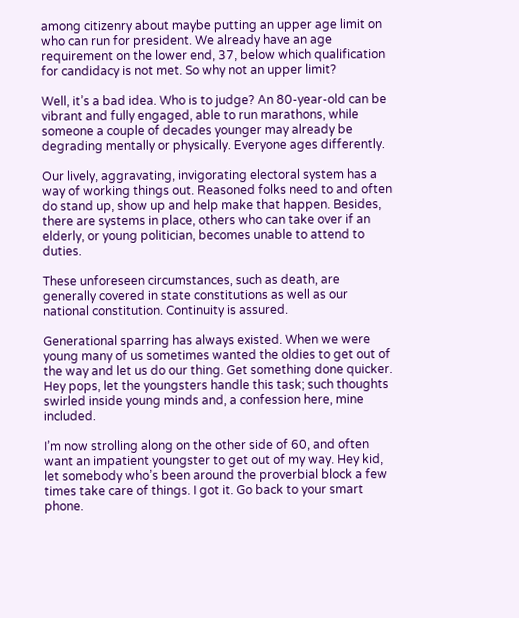among citizenry about maybe putting an upper age limit on who can run for president. We already have an age requirement on the lower end, 37, below which qualification for candidacy is not met. So why not an upper limit?

Well, it’s a bad idea. Who is to judge? An 80-year-old can be vibrant and fully engaged, able to run marathons, while someone a couple of decades younger may already be degrading mentally or physically. Everyone ages differently.

Our lively, aggravating, invigorating electoral system has a way of working things out. Reasoned folks need to and often do stand up, show up and help make that happen. Besides, there are systems in place, others who can take over if an elderly, or young politician, becomes unable to attend to duties.

These unforeseen circumstances, such as death, are generally covered in state constitutions as well as our national constitution. Continuity is assured.

Generational sparring has always existed. When we were young many of us sometimes wanted the oldies to get out of the way and let us do our thing. Get something done quicker. Hey pops, let the youngsters handle this task; such thoughts swirled inside young minds and, a confession here, mine included.

I’m now strolling along on the other side of 60, and often want an impatient youngster to get out of my way. Hey kid, let somebody who’s been around the proverbial block a few times take care of things. I got it. Go back to your smart phone.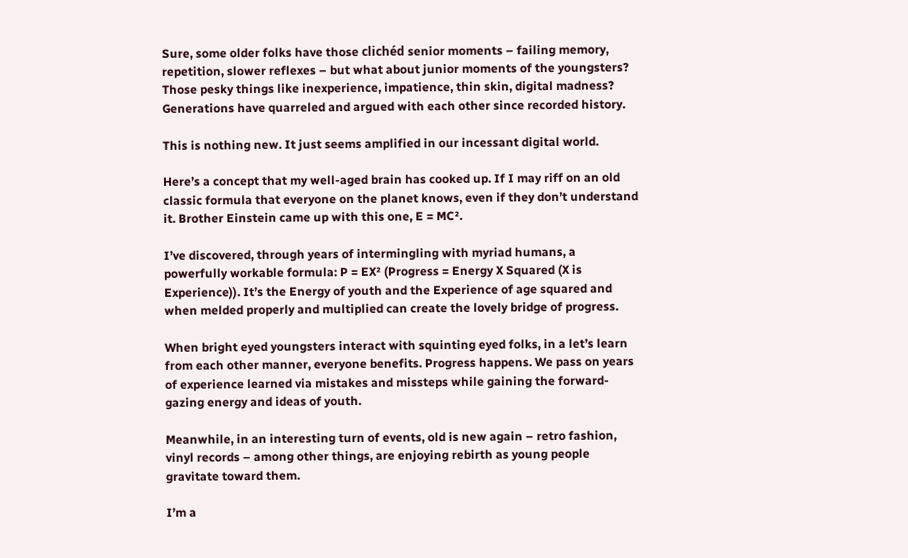Sure, some older folks have those clichéd senior moments – failing memory, repetition, slower reflexes – but what about junior moments of the youngsters? Those pesky things like inexperience, impatience, thin skin, digital madness? Generations have quarreled and argued with each other since recorded history.

This is nothing new. It just seems amplified in our incessant digital world.

Here’s a concept that my well-aged brain has cooked up. If I may riff on an old classic formula that everyone on the planet knows, even if they don’t understand it. Brother Einstein came up with this one, E = MC².

I’ve discovered, through years of intermingling with myriad humans, a powerfully workable formula: P = EX² (Progress = Energy X Squared (X is Experience)). It’s the Energy of youth and the Experience of age squared and when melded properly and multiplied can create the lovely bridge of progress.

When bright eyed youngsters interact with squinting eyed folks, in a let’s learn from each other manner, everyone benefits. Progress happens. We pass on years of experience learned via mistakes and missteps while gaining the forward-gazing energy and ideas of youth.

Meanwhile, in an interesting turn of events, old is new again – retro fashion, vinyl records – among other things, are enjoying rebirth as young people gravitate toward them.

I’m a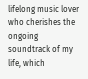lifelong music lover who cherishes the ongoing soundtrack of my life, which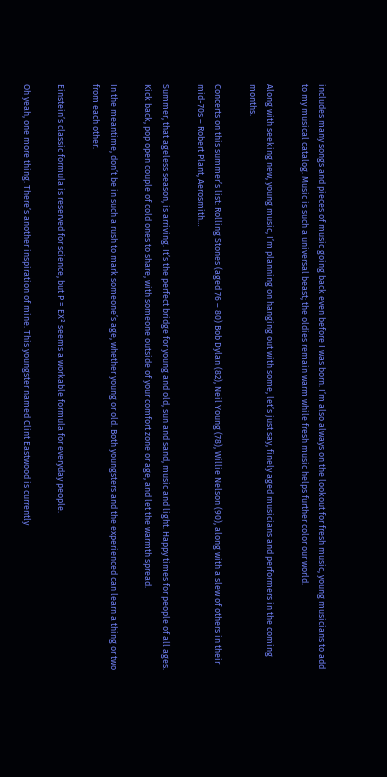includes many songs and pieces of music going back even before I was born. I’m also always on the lookout for fresh music, young musicians to add to my musical catalog. Music is such a universal beast; the oldies remain warm while fresh music helps further color our world.

Along with seeking new, young music, I’m planning on hanging out with some, let’s just say, finely aged musicians and performers in the coming months.

Concerts on this summer’s list: Rolling Stones (aged 76 – 80) Bob Dylan (82), Neil Young (78), Willie Nelson (90), along with a slew of others in their mid-70s – Robert Plant, Aerosmith…

Summer, that ageless season, is arriving. It’s the perfect bridge for young and old, sun and sand, music and light. Happy times for people of all ages. Kick back, pop open couple of cold ones to share, with someone outside of your comfort zone or age, and let the warmth spread.

In the meantime, don’t be in such a rush to mark someone’s age, whether young or old. Both youngsters and the experienced can learn a thing or two from each other.

Einstein’s classic formula is reserved for science, but P = EX² seems a workable formula for everyday people.

Oh yeah, one more thing. There’s another inspiration of mine. This youngster named Clint Eastwood is currently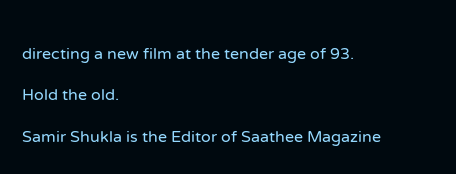directing a new film at the tender age of 93.

Hold the old.

Samir Shukla is the Editor of Saathee Magazine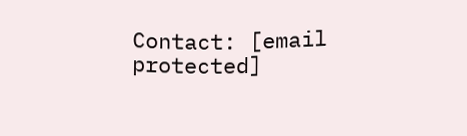Contact: [email protected]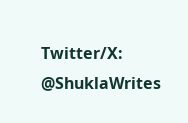Twitter/X: @ShuklaWrites